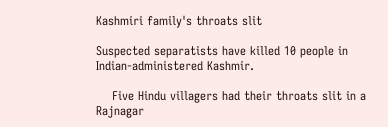Kashmiri family's throats slit

Suspected separatists have killed 10 people in Indian-administered Kashmir.

    Five Hindu villagers had their throats slit in a Rajnagar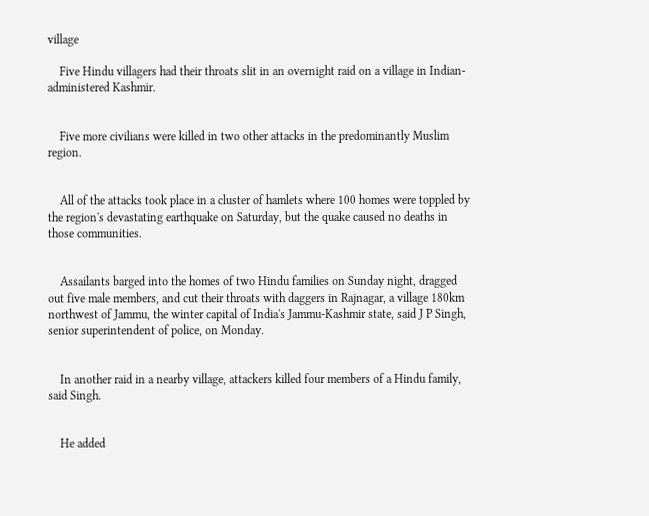village

    Five Hindu villagers had their throats slit in an overnight raid on a village in Indian-administered Kashmir.


    Five more civilians were killed in two other attacks in the predominantly Muslim region.


    All of the attacks took place in a cluster of hamlets where 100 homes were toppled by the region's devastating earthquake on Saturday, but the quake caused no deaths in those communities.


    Assailants barged into the homes of two Hindu families on Sunday night, dragged out five male members, and cut their throats with daggers in Rajnagar, a village 180km northwest of Jammu, the winter capital of India's Jammu-Kashmir state, said J P Singh, senior superintendent of police, on Monday.


    In another raid in a nearby village, attackers killed four members of a Hindu family, said Singh.


    He added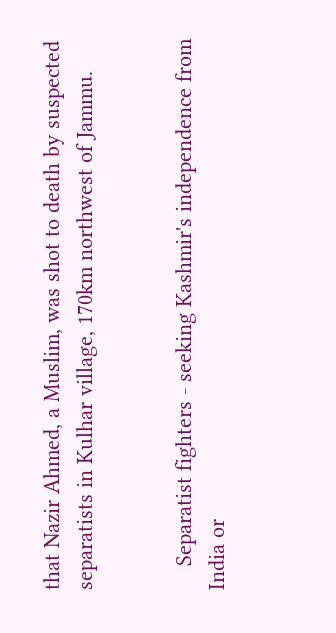that Nazir Ahmed, a Muslim, was shot to death by suspected separatists in Kulhar village, 170km northwest of Jammu.


    Separatist fighters - seeking Kashmir's independence from India or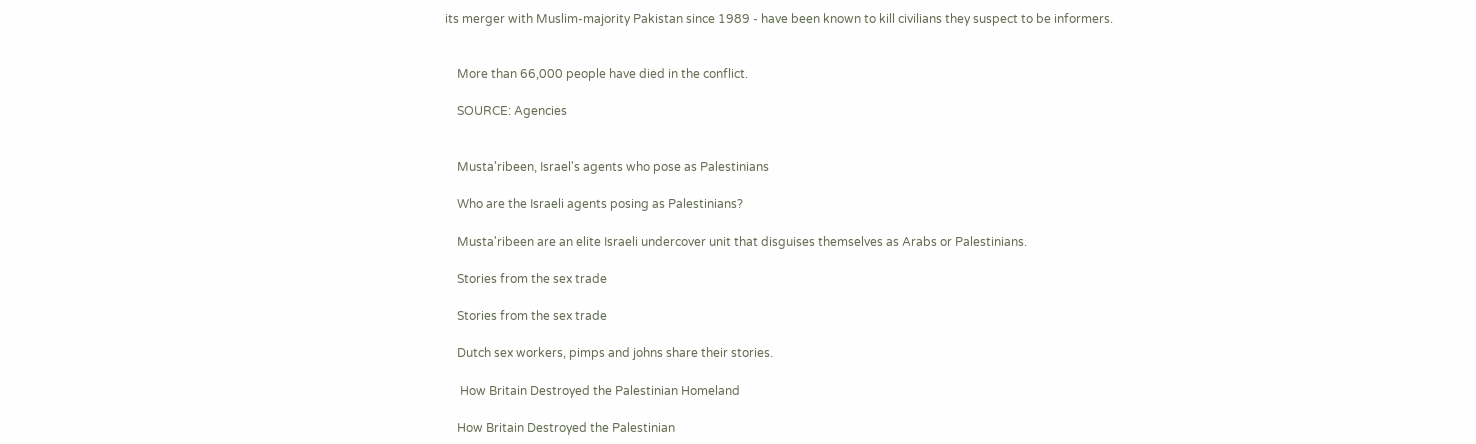its merger with Muslim-majority Pakistan since 1989 - have been known to kill civilians they suspect to be informers.


    More than 66,000 people have died in the conflict.

    SOURCE: Agencies


    Musta'ribeen, Israel's agents who pose as Palestinians

    Who are the Israeli agents posing as Palestinians?

    Musta'ribeen are an elite Israeli undercover unit that disguises themselves as Arabs or Palestinians.

    Stories from the sex trade

    Stories from the sex trade

    Dutch sex workers, pimps and johns share their stories.

     How Britain Destroyed the Palestinian Homeland

    How Britain Destroyed the Palestinian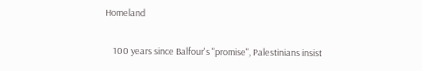Homeland

    100 years since Balfour's "promise", Palestinians insist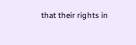that their rights in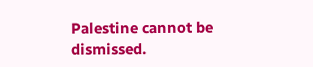Palestine cannot be dismissed.